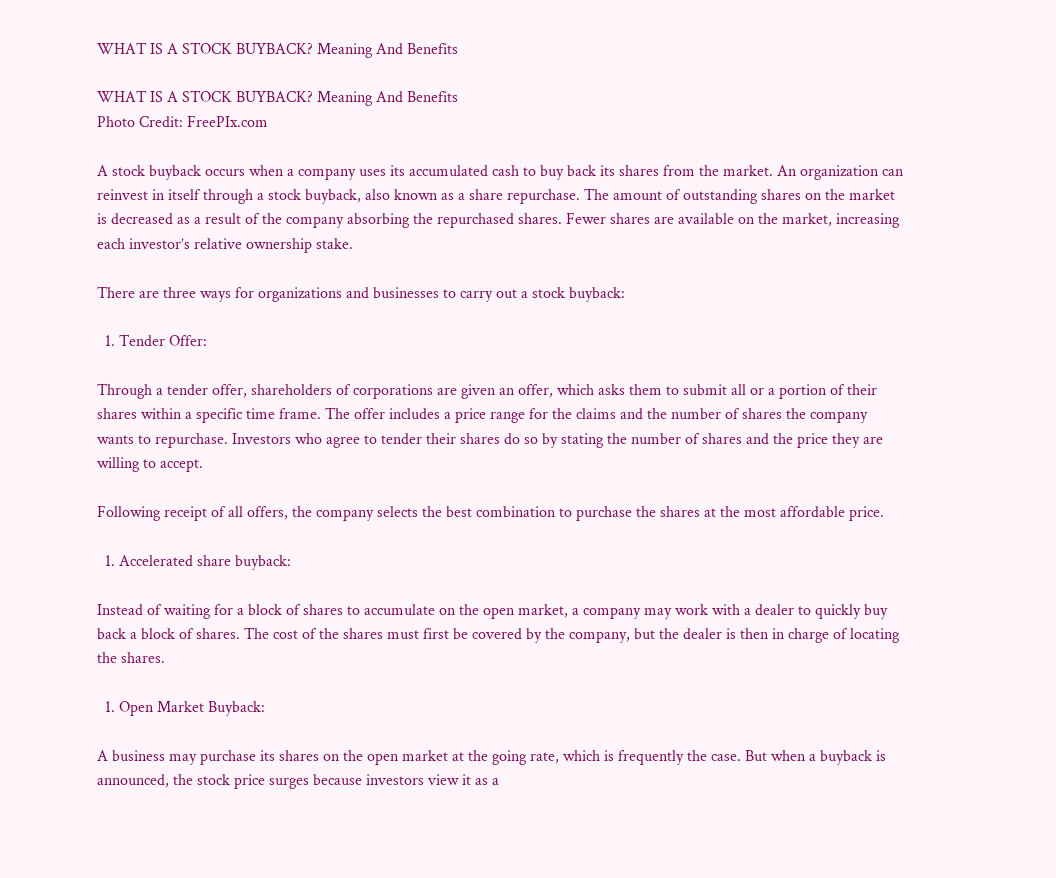WHAT IS A STOCK BUYBACK? Meaning And Benefits

WHAT IS A STOCK BUYBACK? Meaning And Benefits
Photo Credit: FreePIx.com

A stock buyback occurs when a company uses its accumulated cash to buy back its shares from the market. An organization can reinvest in itself through a stock buyback, also known as a share repurchase. The amount of outstanding shares on the market is decreased as a result of the company absorbing the repurchased shares. Fewer shares are available on the market, increasing each investor’s relative ownership stake.

There are three ways for organizations and businesses to carry out a stock buyback:

  1. Tender Offer:

Through a tender offer, shareholders of corporations are given an offer, which asks them to submit all or a portion of their shares within a specific time frame. The offer includes a price range for the claims and the number of shares the company wants to repurchase. Investors who agree to tender their shares do so by stating the number of shares and the price they are willing to accept.

Following receipt of all offers, the company selects the best combination to purchase the shares at the most affordable price.

  1. Accelerated share buyback:

Instead of waiting for a block of shares to accumulate on the open market, a company may work with a dealer to quickly buy back a block of shares. The cost of the shares must first be covered by the company, but the dealer is then in charge of locating the shares.

  1. Open Market Buyback:

A business may purchase its shares on the open market at the going rate, which is frequently the case. But when a buyback is announced, the stock price surges because investors view it as a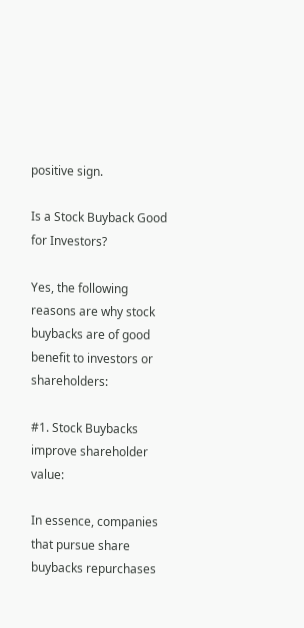positive sign.

Is a Stock Buyback Good for Investors?

Yes, the following reasons are why stock buybacks are of good benefit to investors or shareholders:

#1. Stock Buybacks improve shareholder value:

In essence, companies that pursue share buybacks repurchases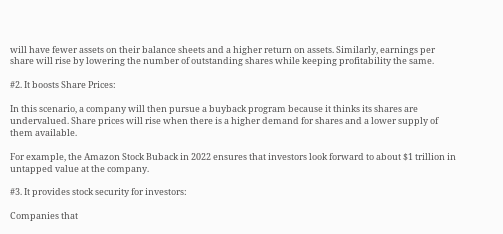will have fewer assets on their balance sheets and a higher return on assets. Similarly, earnings per share will rise by lowering the number of outstanding shares while keeping profitability the same.

#2. It boosts Share Prices:

In this scenario, a company will then pursue a buyback program because it thinks its shares are undervalued. Share prices will rise when there is a higher demand for shares and a lower supply of them available.

For example, the Amazon Stock Buback in 2022 ensures that investors look forward to about $1 trillion in untapped value at the company.

#3. It provides stock security for investors:

Companies that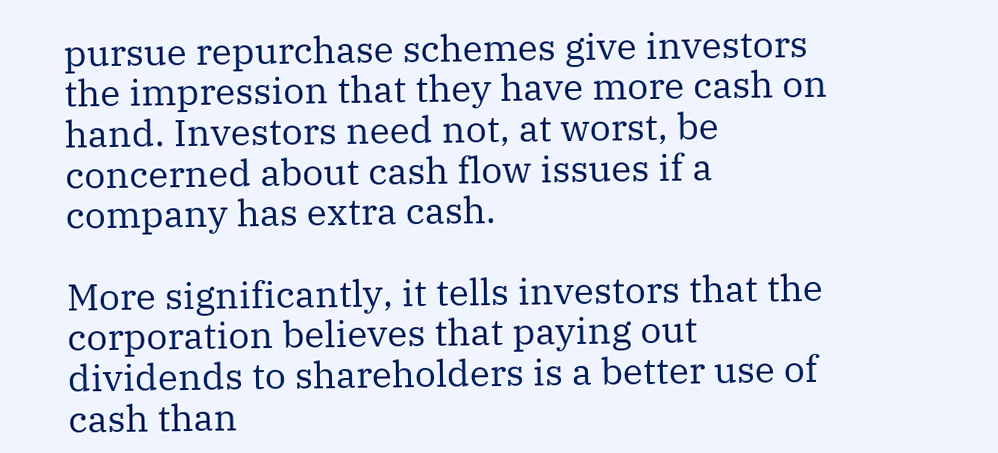pursue repurchase schemes give investors the impression that they have more cash on hand. Investors need not, at worst, be concerned about cash flow issues if a company has extra cash.

More significantly, it tells investors that the corporation believes that paying out dividends to shareholders is a better use of cash than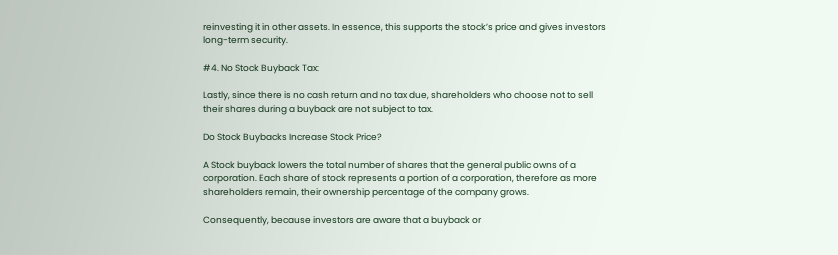reinvesting it in other assets. In essence, this supports the stock’s price and gives investors long-term security.

#4. No Stock Buyback Tax:

Lastly, since there is no cash return and no tax due, shareholders who choose not to sell their shares during a buyback are not subject to tax.

Do Stock Buybacks Increase Stock Price?

A Stock buyback lowers the total number of shares that the general public owns of a corporation. Each share of stock represents a portion of a corporation, therefore as more shareholders remain, their ownership percentage of the company grows.

Consequently, because investors are aware that a buyback or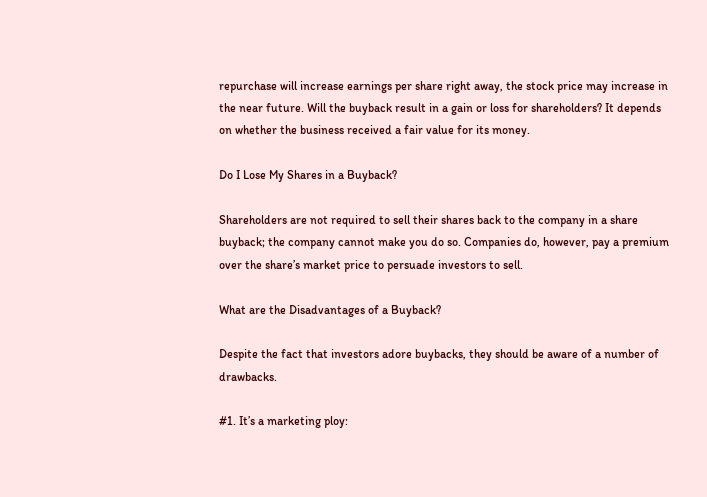repurchase will increase earnings per share right away, the stock price may increase in the near future. Will the buyback result in a gain or loss for shareholders? It depends on whether the business received a fair value for its money.

Do I Lose My Shares in a Buyback?

Shareholders are not required to sell their shares back to the company in a share buyback; the company cannot make you do so. Companies do, however, pay a premium over the share’s market price to persuade investors to sell.

What are the Disadvantages of a Buyback?

Despite the fact that investors adore buybacks, they should be aware of a number of drawbacks.

#1. It’s a marketing ploy: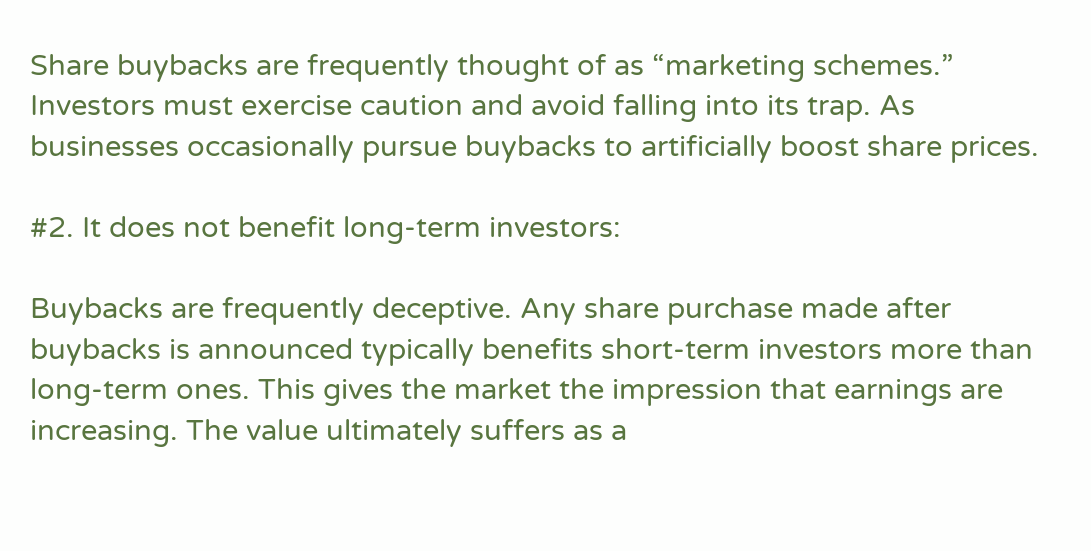Share buybacks are frequently thought of as “marketing schemes.” Investors must exercise caution and avoid falling into its trap. As businesses occasionally pursue buybacks to artificially boost share prices.

#2. It does not benefit long-term investors:

Buybacks are frequently deceptive. Any share purchase made after buybacks is announced typically benefits short-term investors more than long-term ones. This gives the market the impression that earnings are increasing. The value ultimately suffers as a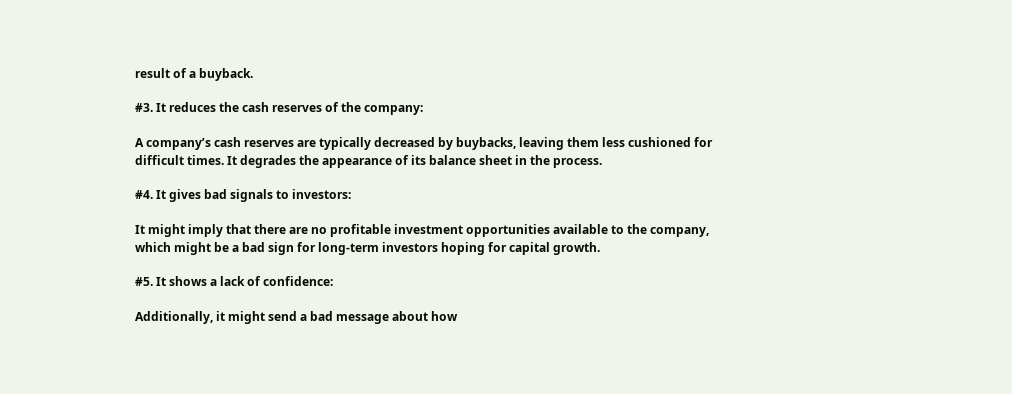result of a buyback.

#3. It reduces the cash reserves of the company:

A company’s cash reserves are typically decreased by buybacks, leaving them less cushioned for difficult times. It degrades the appearance of its balance sheet in the process.

#4. It gives bad signals to investors:

It might imply that there are no profitable investment opportunities available to the company, which might be a bad sign for long-term investors hoping for capital growth.

#5. It shows a lack of confidence:

Additionally, it might send a bad message about how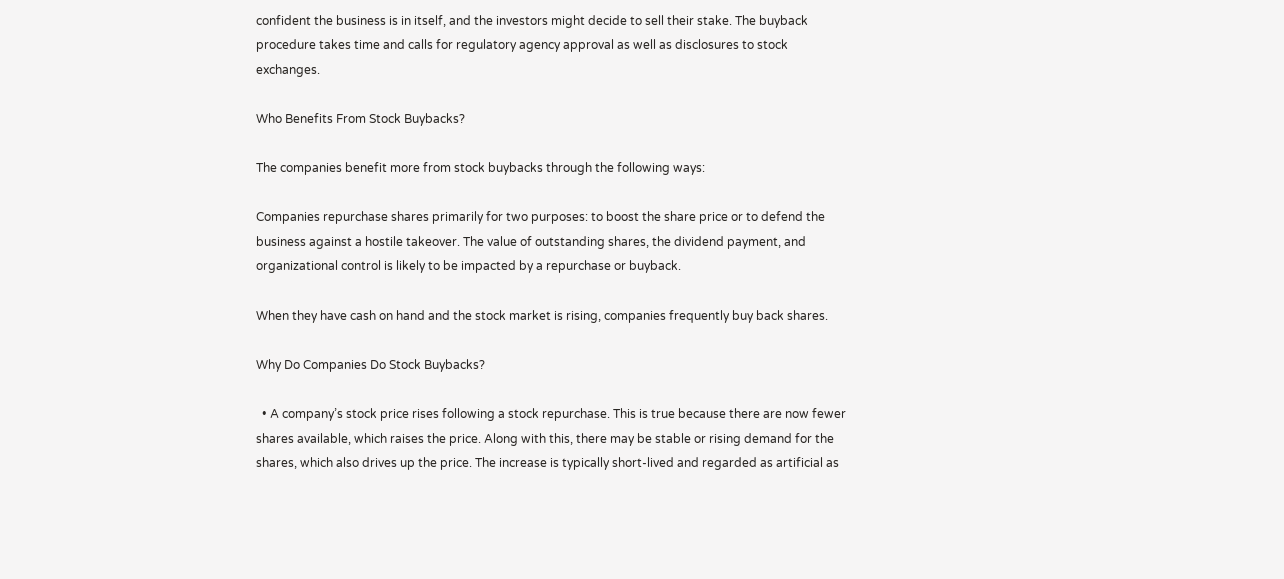confident the business is in itself, and the investors might decide to sell their stake. The buyback procedure takes time and calls for regulatory agency approval as well as disclosures to stock exchanges.

Who Benefits From Stock Buybacks?

The companies benefit more from stock buybacks through the following ways:

Companies repurchase shares primarily for two purposes: to boost the share price or to defend the business against a hostile takeover. The value of outstanding shares, the dividend payment, and organizational control is likely to be impacted by a repurchase or buyback.

When they have cash on hand and the stock market is rising, companies frequently buy back shares.

Why Do Companies Do Stock Buybacks?

  • A company’s stock price rises following a stock repurchase. This is true because there are now fewer shares available, which raises the price. Along with this, there may be stable or rising demand for the shares, which also drives up the price. The increase is typically short-lived and regarded as artificial as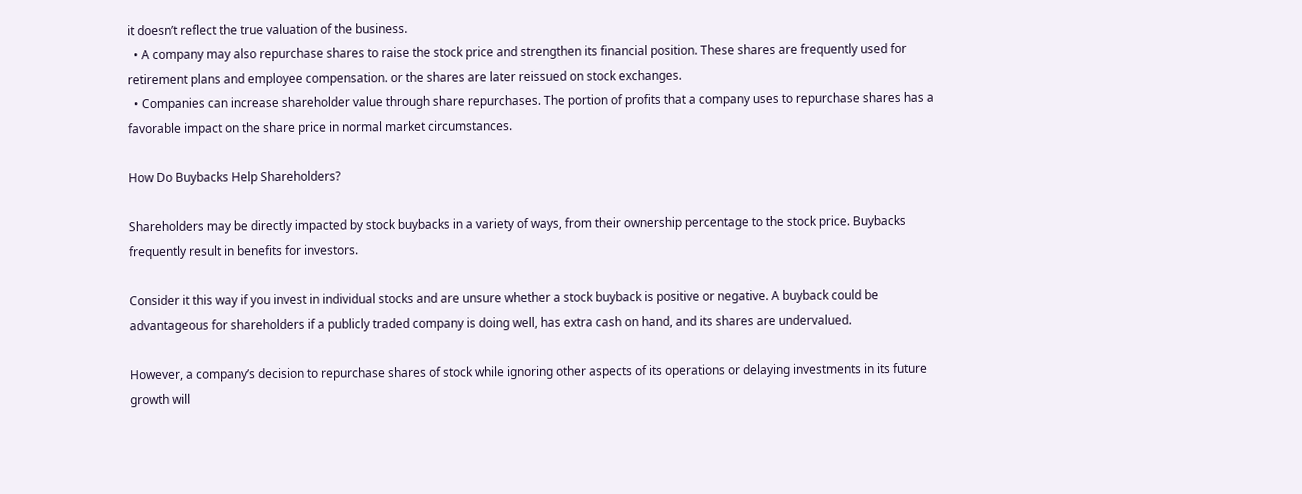it doesn’t reflect the true valuation of the business.
  • A company may also repurchase shares to raise the stock price and strengthen its financial position. These shares are frequently used for retirement plans and employee compensation. or the shares are later reissued on stock exchanges.
  • Companies can increase shareholder value through share repurchases. The portion of profits that a company uses to repurchase shares has a favorable impact on the share price in normal market circumstances.

How Do Buybacks Help Shareholders?

Shareholders may be directly impacted by stock buybacks in a variety of ways, from their ownership percentage to the stock price. Buybacks frequently result in benefits for investors.

Consider it this way if you invest in individual stocks and are unsure whether a stock buyback is positive or negative. A buyback could be advantageous for shareholders if a publicly traded company is doing well, has extra cash on hand, and its shares are undervalued.

However, a company’s decision to repurchase shares of stock while ignoring other aspects of its operations or delaying investments in its future growth will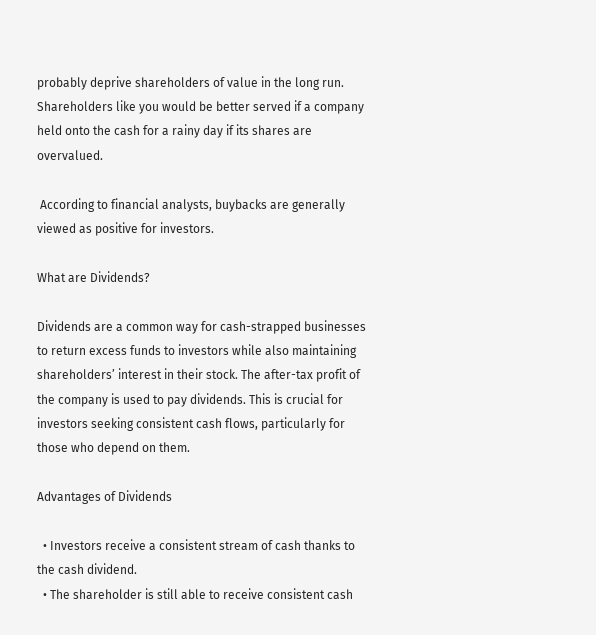probably deprive shareholders of value in the long run. Shareholders like you would be better served if a company held onto the cash for a rainy day if its shares are overvalued.

 According to financial analysts, buybacks are generally viewed as positive for investors.

What are Dividends?

Dividends are a common way for cash-strapped businesses to return excess funds to investors while also maintaining shareholders’ interest in their stock. The after-tax profit of the company is used to pay dividends. This is crucial for investors seeking consistent cash flows, particularly for those who depend on them.

Advantages of Dividends

  • Investors receive a consistent stream of cash thanks to the cash dividend.
  • The shareholder is still able to receive consistent cash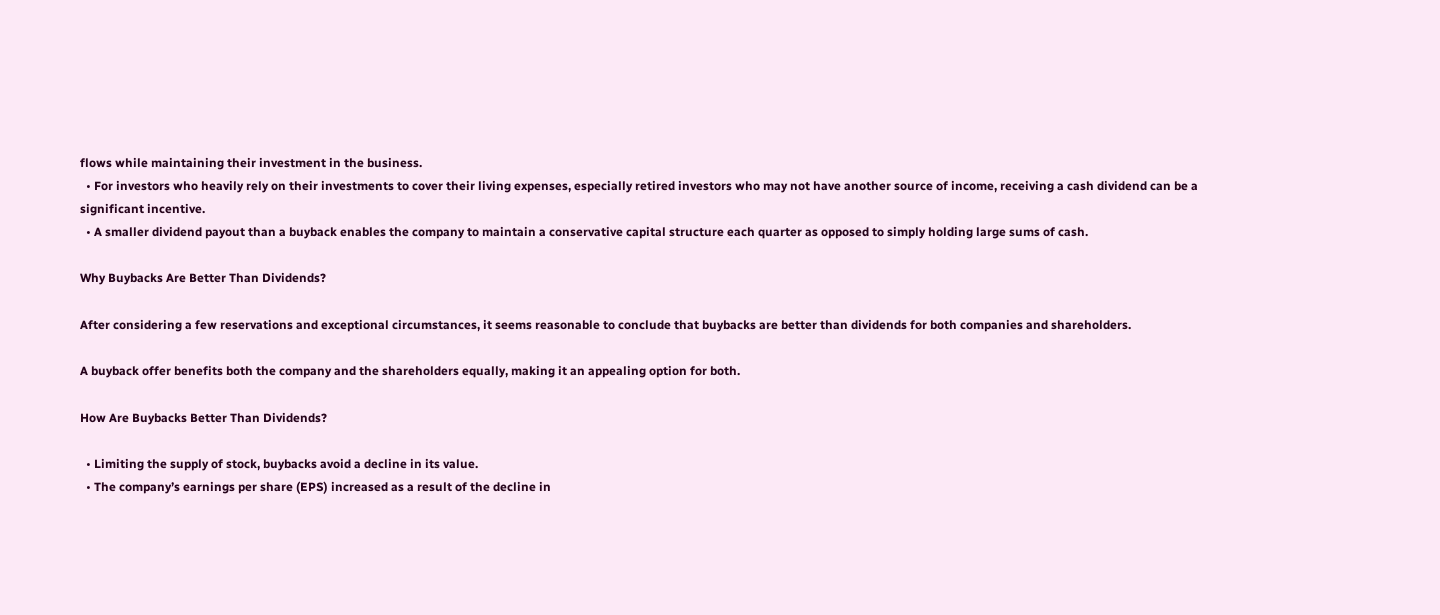flows while maintaining their investment in the business.
  • For investors who heavily rely on their investments to cover their living expenses, especially retired investors who may not have another source of income, receiving a cash dividend can be a significant incentive.
  • A smaller dividend payout than a buyback enables the company to maintain a conservative capital structure each quarter as opposed to simply holding large sums of cash.

Why Buybacks Are Better Than Dividends?

After considering a few reservations and exceptional circumstances, it seems reasonable to conclude that buybacks are better than dividends for both companies and shareholders.

A buyback offer benefits both the company and the shareholders equally, making it an appealing option for both.

How Are Buybacks Better Than Dividends?

  • Limiting the supply of stock, buybacks avoid a decline in its value.
  • The company’s earnings per share (EPS) increased as a result of the decline in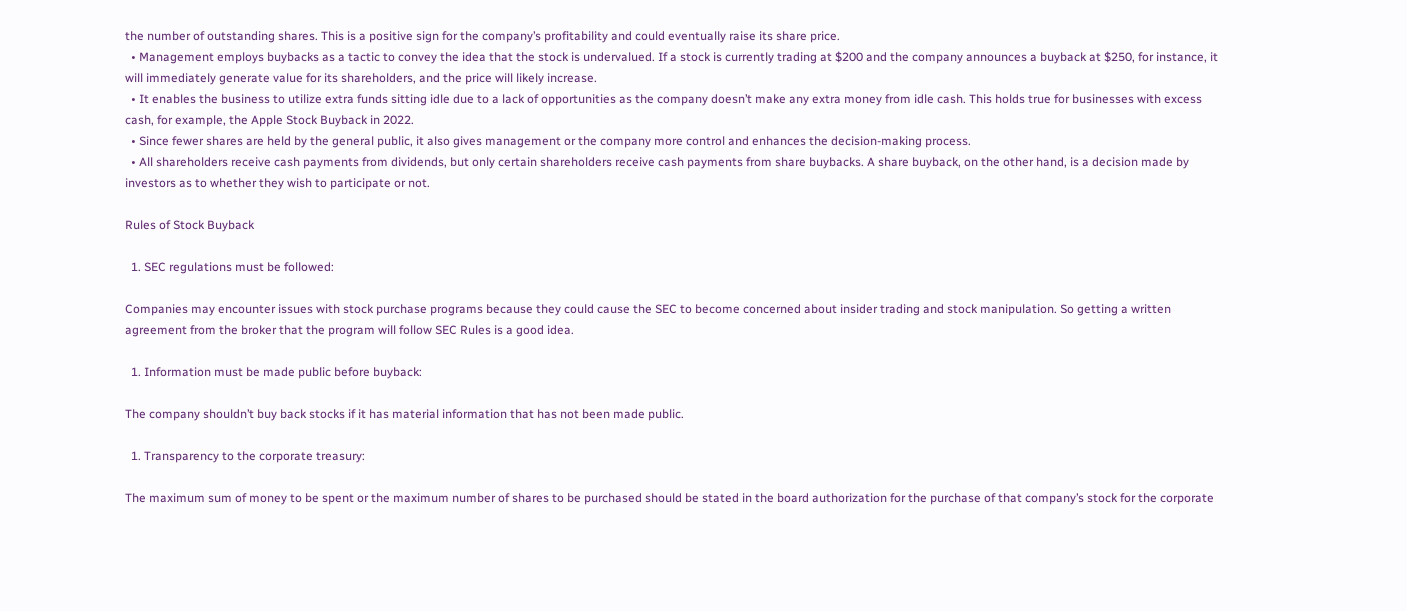the number of outstanding shares. This is a positive sign for the company’s profitability and could eventually raise its share price.
  • Management employs buybacks as a tactic to convey the idea that the stock is undervalued. If a stock is currently trading at $200 and the company announces a buyback at $250, for instance, it will immediately generate value for its shareholders, and the price will likely increase.
  • It enables the business to utilize extra funds sitting idle due to a lack of opportunities as the company doesn’t make any extra money from idle cash. This holds true for businesses with excess cash, for example, the Apple Stock Buyback in 2022.
  • Since fewer shares are held by the general public, it also gives management or the company more control and enhances the decision-making process.
  • All shareholders receive cash payments from dividends, but only certain shareholders receive cash payments from share buybacks. A share buyback, on the other hand, is a decision made by investors as to whether they wish to participate or not.

Rules of Stock Buyback

  1. SEC regulations must be followed:

Companies may encounter issues with stock purchase programs because they could cause the SEC to become concerned about insider trading and stock manipulation. So getting a written agreement from the broker that the program will follow SEC Rules is a good idea.

  1. Information must be made public before buyback:

The company shouldn’t buy back stocks if it has material information that has not been made public.

  1. Transparency to the corporate treasury:

The maximum sum of money to be spent or the maximum number of shares to be purchased should be stated in the board authorization for the purchase of that company’s stock for the corporate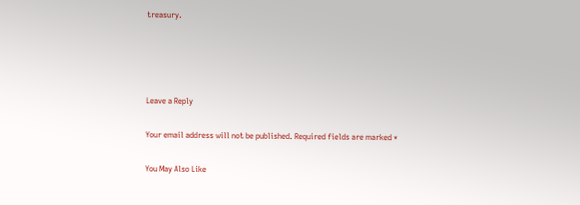treasury.




Leave a Reply

Your email address will not be published. Required fields are marked *

You May Also Like